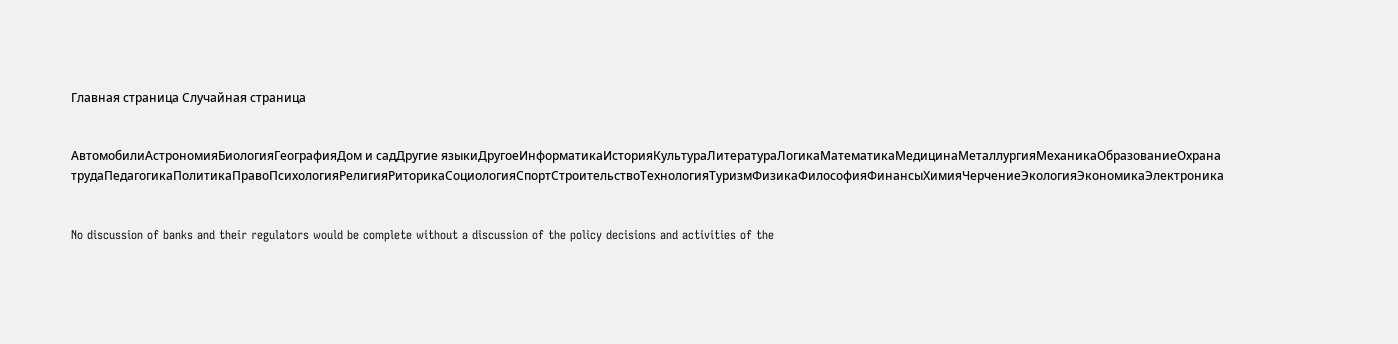Главная страница Случайная страница


АвтомобилиАстрономияБиологияГеографияДом и садДругие языкиДругоеИнформатикаИсторияКультураЛитератураЛогикаМатематикаМедицинаМеталлургияМеханикаОбразованиеОхрана трудаПедагогикаПолитикаПравоПсихологияРелигияРиторикаСоциологияСпортСтроительствоТехнологияТуризмФизикаФилософияФинансыХимияЧерчениеЭкологияЭкономикаЭлектроника


No discussion of banks and their regulators would be complete without a discussion of the policy decisions and activities of the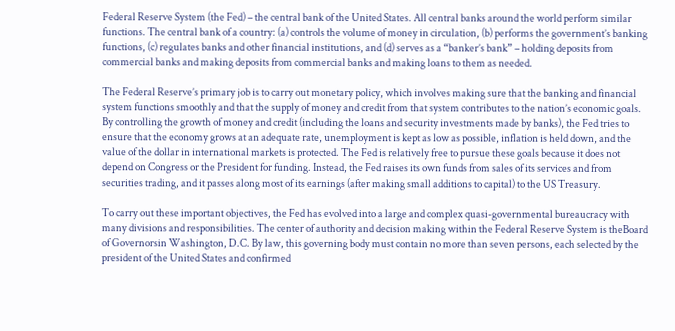Federal Reserve System (the Fed) – the central bank of the United States. All central banks around the world perform similar functions. The central bank of a country: (a) controls the volume of money in circulation, (b) performs the government’s banking functions, (c) regulates banks and other financial institutions, and (d) serves as a “banker’s bank” – holding deposits from commercial banks and making deposits from commercial banks and making loans to them as needed.

The Federal Reserve’s primary job is to carry out monetary policy, which involves making sure that the banking and financial system functions smoothly and that the supply of money and credit from that system contributes to the nation’s economic goals. By controlling the growth of money and credit (including the loans and security investments made by banks), the Fed tries to ensure that the economy grows at an adequate rate, unemployment is kept as low as possible, inflation is held down, and the value of the dollar in international markets is protected. The Fed is relatively free to pursue these goals because it does not depend on Congress or the President for funding. Instead, the Fed raises its own funds from sales of its services and from securities trading, and it passes along most of its earnings (after making small additions to capital) to the US Treasury.

To carry out these important objectives, the Fed has evolved into a large and complex quasi-governmental bureaucracy with many divisions and responsibilities. The center of authority and decision making within the Federal Reserve System is theBoard of Governorsin Washington, D.C. By law, this governing body must contain no more than seven persons, each selected by the president of the United States and confirmed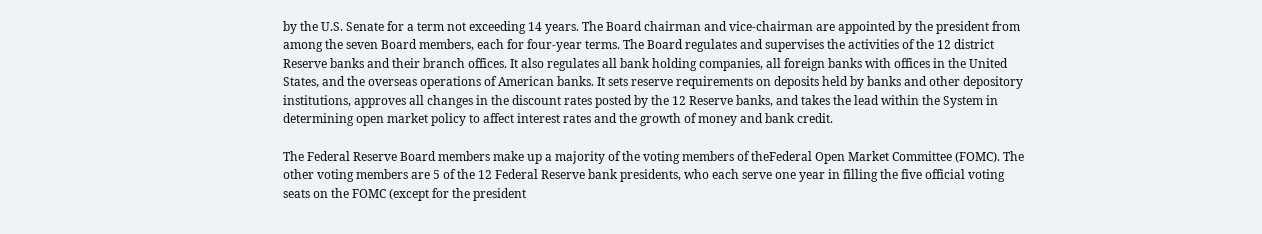by the U.S. Senate for a term not exceeding 14 years. The Board chairman and vice-chairman are appointed by the president from among the seven Board members, each for four-year terms. The Board regulates and supervises the activities of the 12 district Reserve banks and their branch offices. It also regulates all bank holding companies, all foreign banks with offices in the United States, and the overseas operations of American banks. It sets reserve requirements on deposits held by banks and other depository institutions, approves all changes in the discount rates posted by the 12 Reserve banks, and takes the lead within the System in determining open market policy to affect interest rates and the growth of money and bank credit.

The Federal Reserve Board members make up a majority of the voting members of theFederal Open Market Committee (FOMC). The other voting members are 5 of the 12 Federal Reserve bank presidents, who each serve one year in filling the five official voting seats on the FOMC (except for the president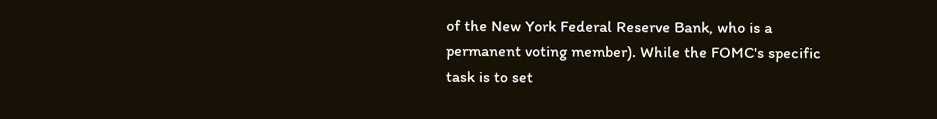of the New York Federal Reserve Bank, who is a permanent voting member). While the FOMC's specific task is to set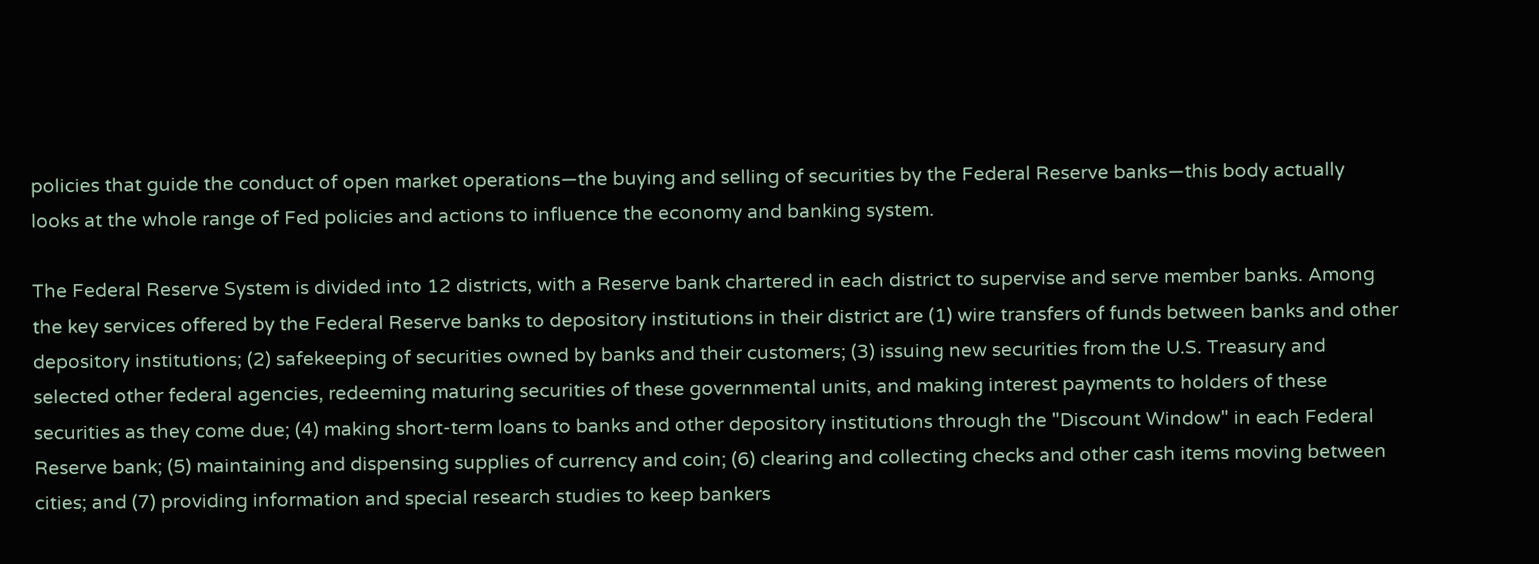policies that guide the conduct of open market operations—the buying and selling of securities by the Federal Reserve banks—this body actually looks at the whole range of Fed policies and actions to influence the economy and banking system.

The Federal Reserve System is divided into 12 districts, with a Reserve bank chartered in each district to supervise and serve member banks. Among the key services offered by the Federal Reserve banks to depository institutions in their district are (1) wire transfers of funds between banks and other depository institutions; (2) safekeeping of securities owned by banks and their customers; (3) issuing new securities from the U.S. Treasury and selected other federal agencies, redeeming maturing securities of these governmental units, and making interest payments to holders of these securities as they come due; (4) making short-term loans to banks and other depository institutions through the "Discount Window" in each Federal Reserve bank; (5) maintaining and dispensing supplies of currency and coin; (6) clearing and collecting checks and other cash items moving between cities; and (7) providing information and special research studies to keep bankers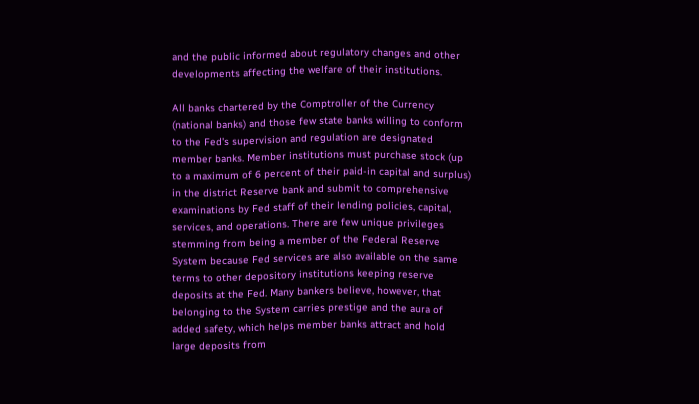and the public informed about regulatory changes and other developments affecting the welfare of their institutions.

All banks chartered by the Comptroller of the Currency (national banks) and those few state banks willing to conform to the Fed's supervision and regulation are designated member banks. Member institutions must purchase stock (up to a maximum of 6 percent of their paid-in capital and surplus) in the district Reserve bank and submit to comprehensive examinations by Fed staff of their lending policies, capital, services, and operations. There are few unique privileges stemming from being a member of the Federal Reserve System because Fed services are also available on the same terms to other depository institutions keeping reserve deposits at the Fed. Many bankers believe, however, that belonging to the System carries prestige and the aura of added safety, which helps member banks attract and hold large deposits from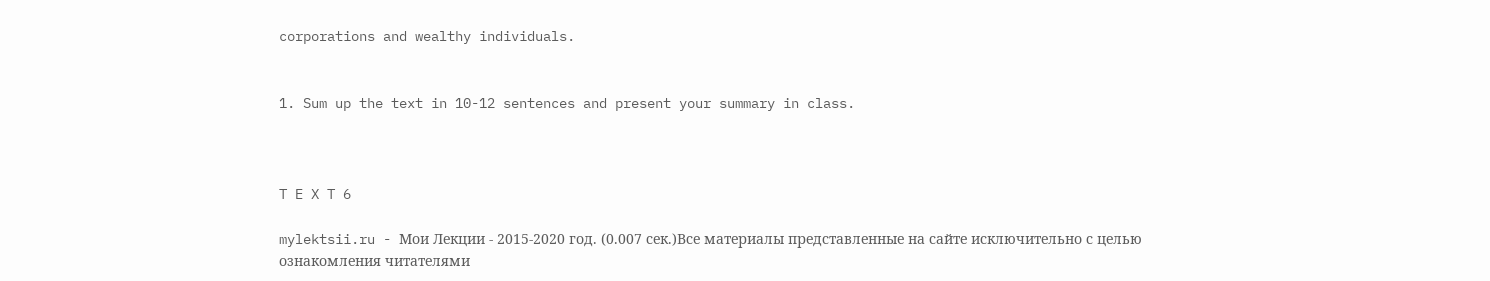corporations and wealthy individuals.


1. Sum up the text in 10-12 sentences and present your summary in class.



T E X T 6

mylektsii.ru - Мои Лекции - 2015-2020 год. (0.007 сек.)Все материалы представленные на сайте исключительно с целью ознакомления читателями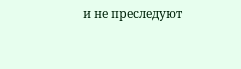и не преследуют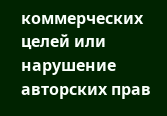коммерческих целей или нарушение авторских прав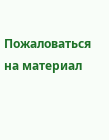Пожаловаться на материал